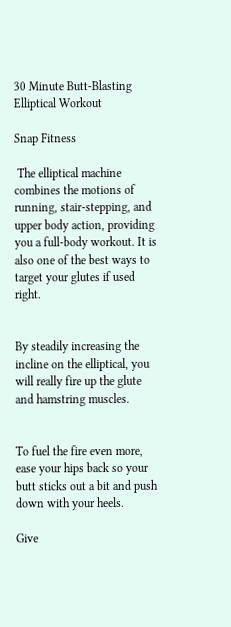30 Minute Butt-Blasting Elliptical Workout

Snap Fitness

 The elliptical machine combines the motions of running, stair-stepping, and upper body action, providing you a full-body workout. It is also one of the best ways to target your glutes if used right.


By steadily increasing the incline on the elliptical, you will really fire up the glute and hamstring muscles.


To fuel the fire even more, ease your hips back so your butt sticks out a bit and push down with your heels.

Give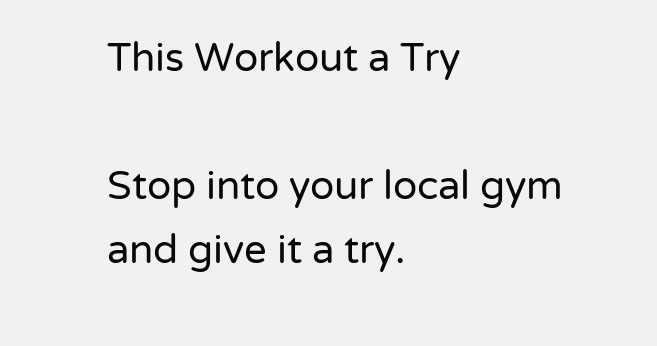This Workout a Try

Stop into your local gym and give it a try.